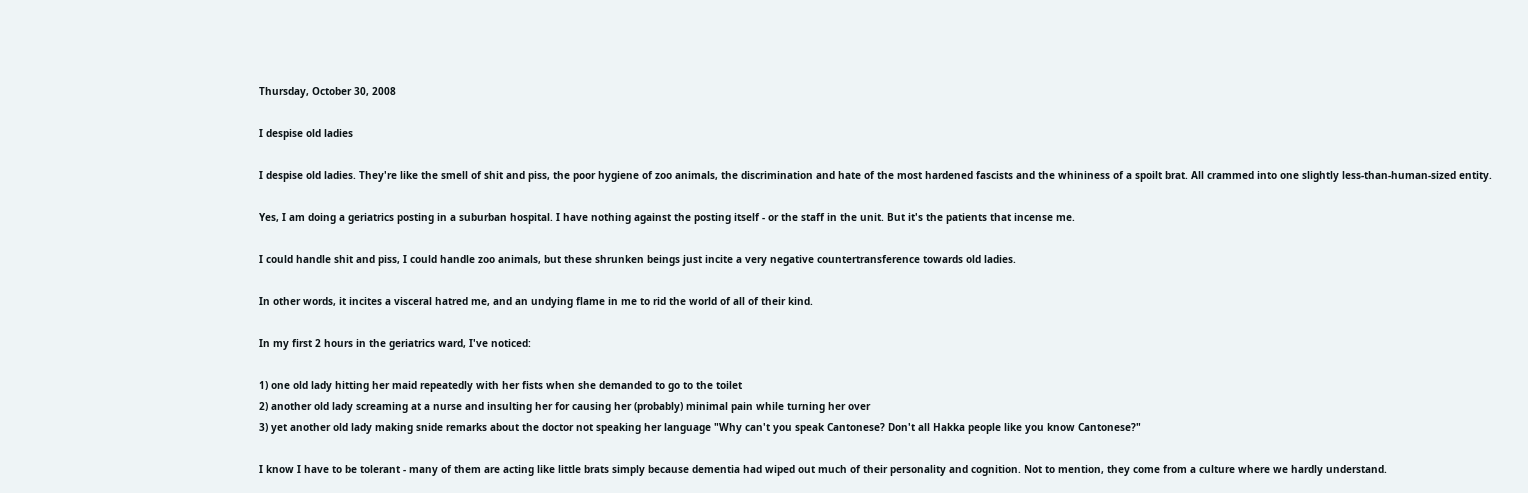Thursday, October 30, 2008

I despise old ladies

I despise old ladies. They're like the smell of shit and piss, the poor hygiene of zoo animals, the discrimination and hate of the most hardened fascists and the whininess of a spoilt brat. All crammed into one slightly less-than-human-sized entity.

Yes, I am doing a geriatrics posting in a suburban hospital. I have nothing against the posting itself - or the staff in the unit. But it's the patients that incense me.

I could handle shit and piss, I could handle zoo animals, but these shrunken beings just incite a very negative countertransference towards old ladies.

In other words, it incites a visceral hatred me, and an undying flame in me to rid the world of all of their kind.

In my first 2 hours in the geriatrics ward, I've noticed:

1) one old lady hitting her maid repeatedly with her fists when she demanded to go to the toilet
2) another old lady screaming at a nurse and insulting her for causing her (probably) minimal pain while turning her over
3) yet another old lady making snide remarks about the doctor not speaking her language "Why can't you speak Cantonese? Don't all Hakka people like you know Cantonese?"

I know I have to be tolerant - many of them are acting like little brats simply because dementia had wiped out much of their personality and cognition. Not to mention, they come from a culture where we hardly understand.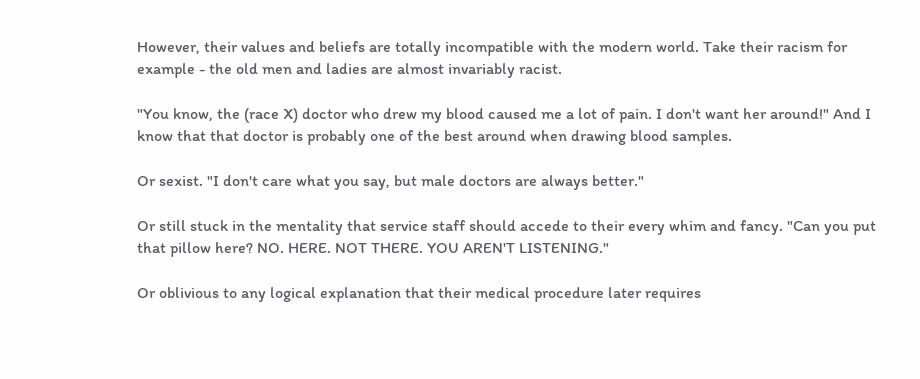However, their values and beliefs are totally incompatible with the modern world. Take their racism for example - the old men and ladies are almost invariably racist.

"You know, the (race X) doctor who drew my blood caused me a lot of pain. I don't want her around!" And I know that that doctor is probably one of the best around when drawing blood samples.

Or sexist. "I don't care what you say, but male doctors are always better."

Or still stuck in the mentality that service staff should accede to their every whim and fancy. "Can you put that pillow here? NO. HERE. NOT THERE. YOU AREN'T LISTENING."

Or oblivious to any logical explanation that their medical procedure later requires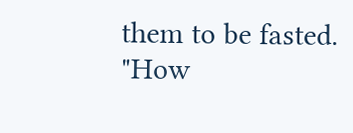them to be fasted. "How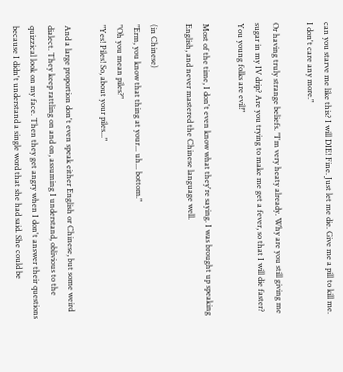can you starve me like this? I will DIE! Fine. Just let me die. Give me a pill to kill me. I don't care any more."

Or having truly strange beliefs. "I'm very heaty already. Why are you still giving me sugar in my IV drip? Are you trying to make me get a fever, so that I will die faster? You young folks are evil!"

Most of the time, I don't even know what they're saying. I was brought up speaking English, and never mastered the Chinese language well.

(in Chinese)
"Erm, you know that thing at your... uh... bottom."
"Oh you mean piles?"
"Yes! Piles! So, about your piles..."

And a large proportion don't even speak either English or Chinese, but some weird dialect. They keep rattling on and on, assuming I understand, oblivious to the quizzical look on my face. Then they get angry when I don't answer their questions because I didn't understand a single word that she had said. She could be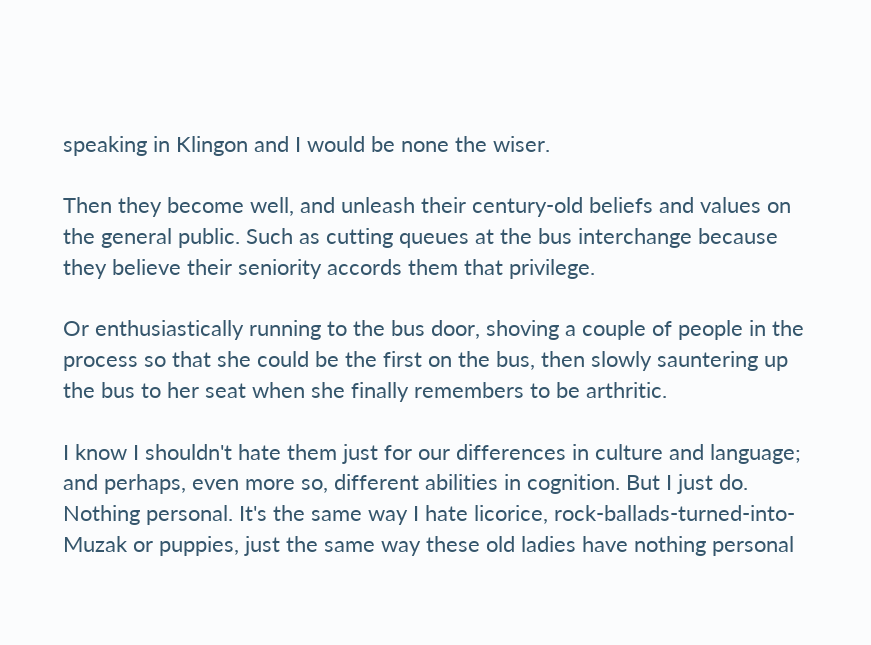speaking in Klingon and I would be none the wiser.

Then they become well, and unleash their century-old beliefs and values on the general public. Such as cutting queues at the bus interchange because they believe their seniority accords them that privilege.

Or enthusiastically running to the bus door, shoving a couple of people in the process so that she could be the first on the bus, then slowly sauntering up the bus to her seat when she finally remembers to be arthritic.

I know I shouldn't hate them just for our differences in culture and language; and perhaps, even more so, different abilities in cognition. But I just do. Nothing personal. It's the same way I hate licorice, rock-ballads-turned-into-Muzak or puppies, just the same way these old ladies have nothing personal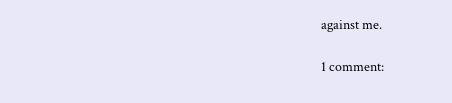against me.

1 comment: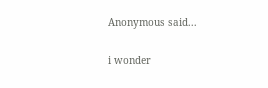Anonymous said...

i wonder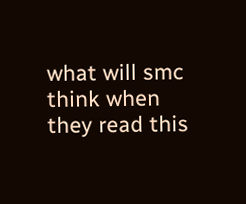what will smc think when they read this